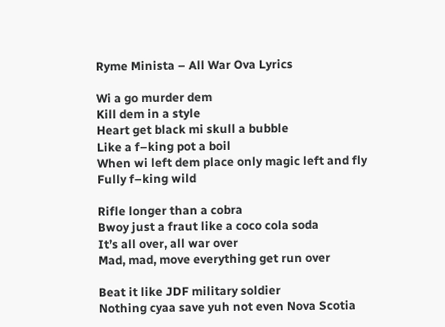Ryme Minista – All War Ova Lyrics

Wi a go murder dem
Kill dem in a style
Heart get black mi skull a bubble
Like a f–king pot a boil
When wi left dem place only magic left and fly
Fully f–king wild

Rifle longer than a cobra
Bwoy just a fraut like a coco cola soda
It’s all over, all war over
Mad, mad, move everything get run over

Beat it like JDF military soldier
Nothing cyaa save yuh not even Nova Scotia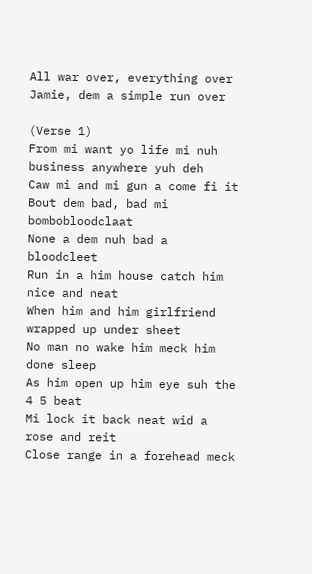All war over, everything over
Jamie, dem a simple run over

(Verse 1)
From mi want yo life mi nuh business anywhere yuh deh
Caw mi and mi gun a come fi it
Bout dem bad, bad mi bombobloodclaat
None a dem nuh bad a bloodcleet
Run in a him house catch him nice and neat
When him and him girlfriend wrapped up under sheet
No man no wake him meck him done sleep
As him open up him eye suh the 4 5 beat
Mi lock it back neat wid a rose and reit
Close range in a forehead meck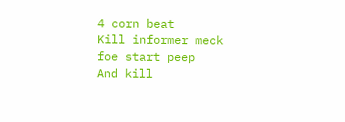4 corn beat
Kill informer meck foe start peep
And kill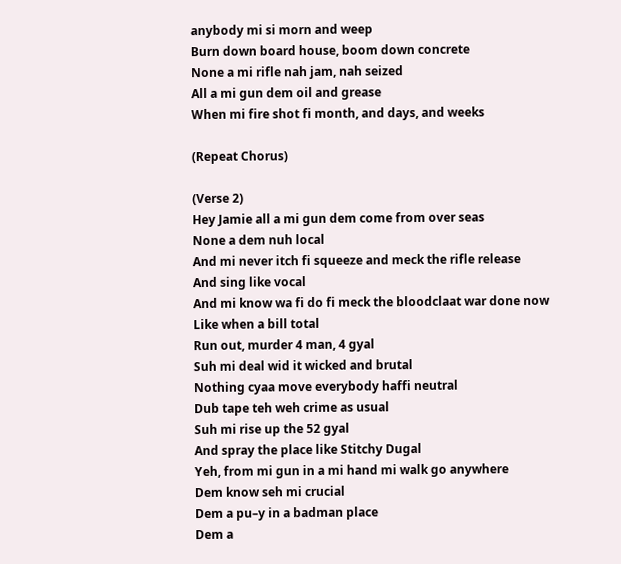anybody mi si morn and weep
Burn down board house, boom down concrete
None a mi rifle nah jam, nah seized
All a mi gun dem oil and grease
When mi fire shot fi month, and days, and weeks

(Repeat Chorus)

(Verse 2)
Hey Jamie all a mi gun dem come from over seas
None a dem nuh local
And mi never itch fi squeeze and meck the rifle release
And sing like vocal
And mi know wa fi do fi meck the bloodclaat war done now
Like when a bill total
Run out, murder 4 man, 4 gyal
Suh mi deal wid it wicked and brutal
Nothing cyaa move everybody haffi neutral
Dub tape teh weh crime as usual
Suh mi rise up the 52 gyal
And spray the place like Stitchy Dugal
Yeh, from mi gun in a mi hand mi walk go anywhere
Dem know seh mi crucial
Dem a pu–y in a badman place
Dem a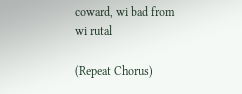coward, wi bad from wi rutal

(Repeat Chorus)